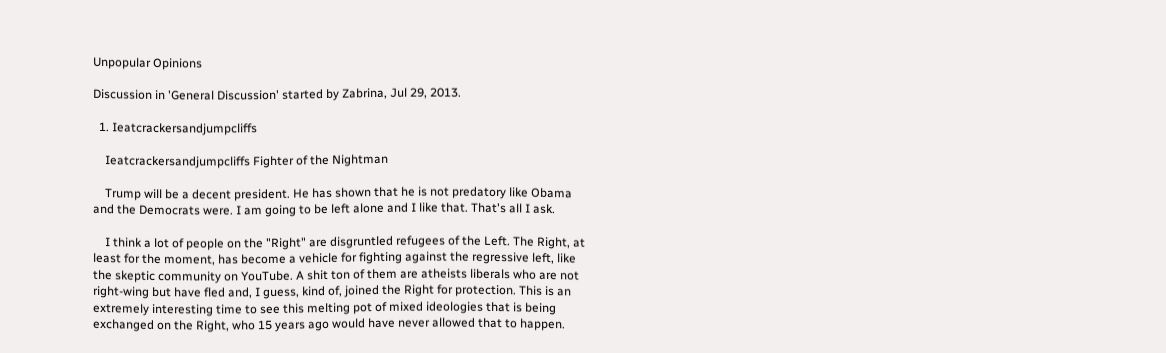Unpopular Opinions

Discussion in 'General Discussion' started by Zabrina, Jul 29, 2013.

  1. Ieatcrackersandjumpcliffs

    Ieatcrackersandjumpcliffs Fighter of the Nightman

    Trump will be a decent president. He has shown that he is not predatory like Obama and the Democrats were. I am going to be left alone and I like that. That's all I ask.

    I think a lot of people on the "Right" are disgruntled refugees of the Left. The Right, at least for the moment, has become a vehicle for fighting against the regressive left, like the skeptic community on YouTube. A shit ton of them are atheists liberals who are not right-wing but have fled and, I guess, kind of, joined the Right for protection. This is an extremely interesting time to see this melting pot of mixed ideologies that is being exchanged on the Right, who 15 years ago would have never allowed that to happen.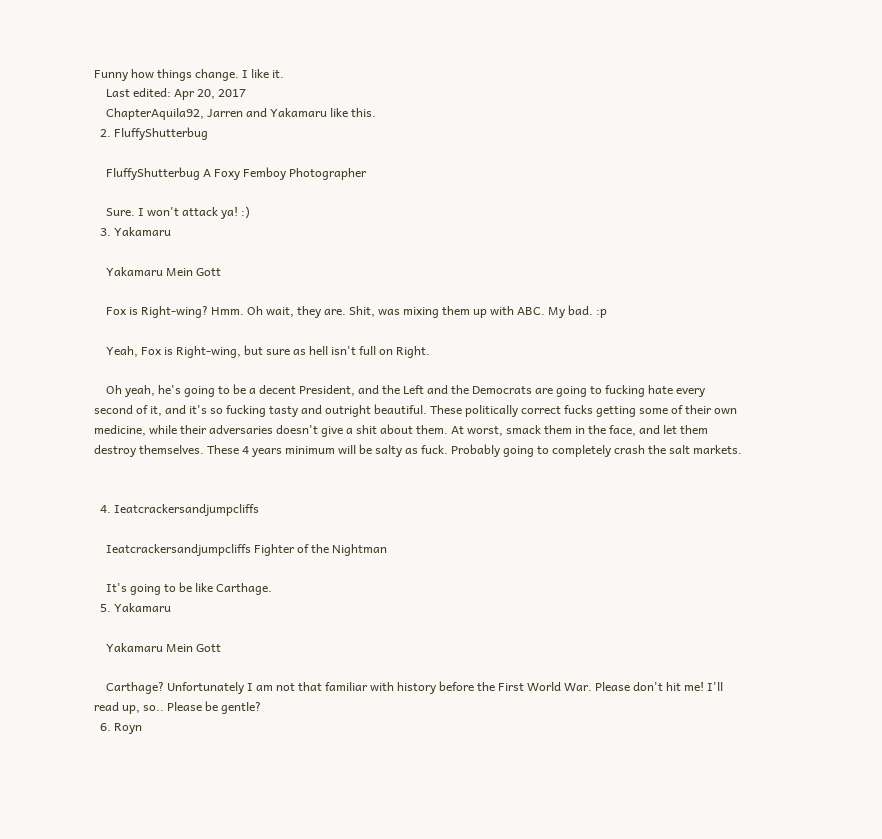Funny how things change. I like it.
    Last edited: Apr 20, 2017
    ChapterAquila92, Jarren and Yakamaru like this.
  2. FluffyShutterbug

    FluffyShutterbug A Foxy Femboy Photographer

    Sure. I won't attack ya! :)
  3. Yakamaru

    Yakamaru Mein Gott

    Fox is Right-wing? Hmm. Oh wait, they are. Shit, was mixing them up with ABC. My bad. :p

    Yeah, Fox is Right-wing, but sure as hell isn't full on Right.

    Oh yeah, he's going to be a decent President, and the Left and the Democrats are going to fucking hate every second of it, and it's so fucking tasty and outright beautiful. These politically correct fucks getting some of their own medicine, while their adversaries doesn't give a shit about them. At worst, smack them in the face, and let them destroy themselves. These 4 years minimum will be salty as fuck. Probably going to completely crash the salt markets.


  4. Ieatcrackersandjumpcliffs

    Ieatcrackersandjumpcliffs Fighter of the Nightman

    It's going to be like Carthage.
  5. Yakamaru

    Yakamaru Mein Gott

    Carthage? Unfortunately I am not that familiar with history before the First World War. Please don't hit me! I'll read up, so.. Please be gentle?
  6. Royn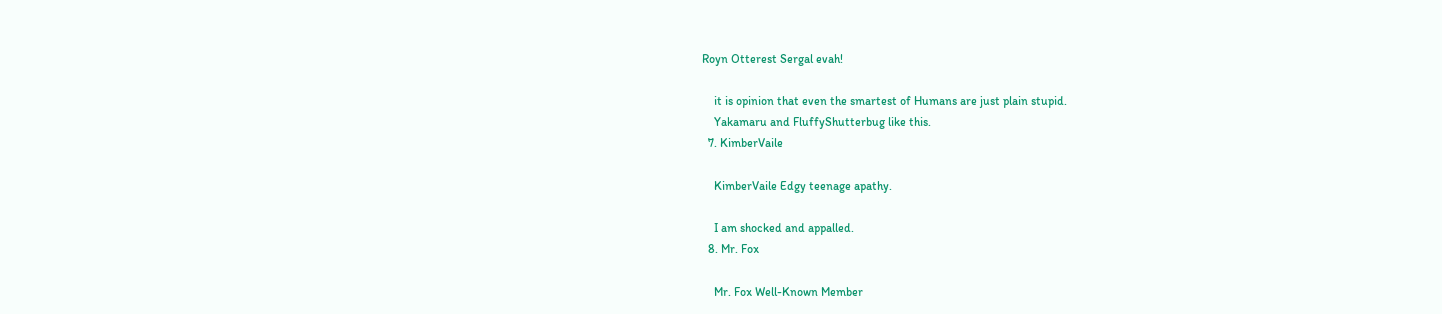Royn Otterest Sergal evah!

    it is opinion that even the smartest of Humans are just plain stupid.
    Yakamaru and FluffyShutterbug like this.
  7. KimberVaile

    KimberVaile Edgy teenage apathy.

    I am shocked and appalled.
  8. Mr. Fox

    Mr. Fox Well-Known Member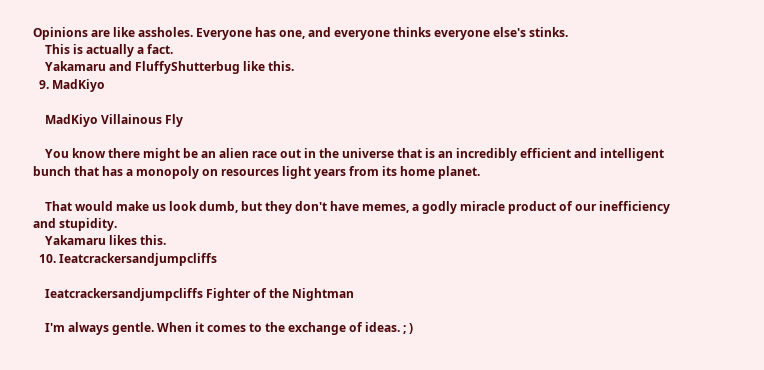Opinions are like assholes. Everyone has one, and everyone thinks everyone else's stinks.
    This is actually a fact.
    Yakamaru and FluffyShutterbug like this.
  9. MadKiyo

    MadKiyo Villainous Fly

    You know there might be an alien race out in the universe that is an incredibly efficient and intelligent bunch that has a monopoly on resources light years from its home planet.

    That would make us look dumb, but they don't have memes, a godly miracle product of our inefficiency and stupidity.
    Yakamaru likes this.
  10. Ieatcrackersandjumpcliffs

    Ieatcrackersandjumpcliffs Fighter of the Nightman

    I'm always gentle. When it comes to the exchange of ideas. ; )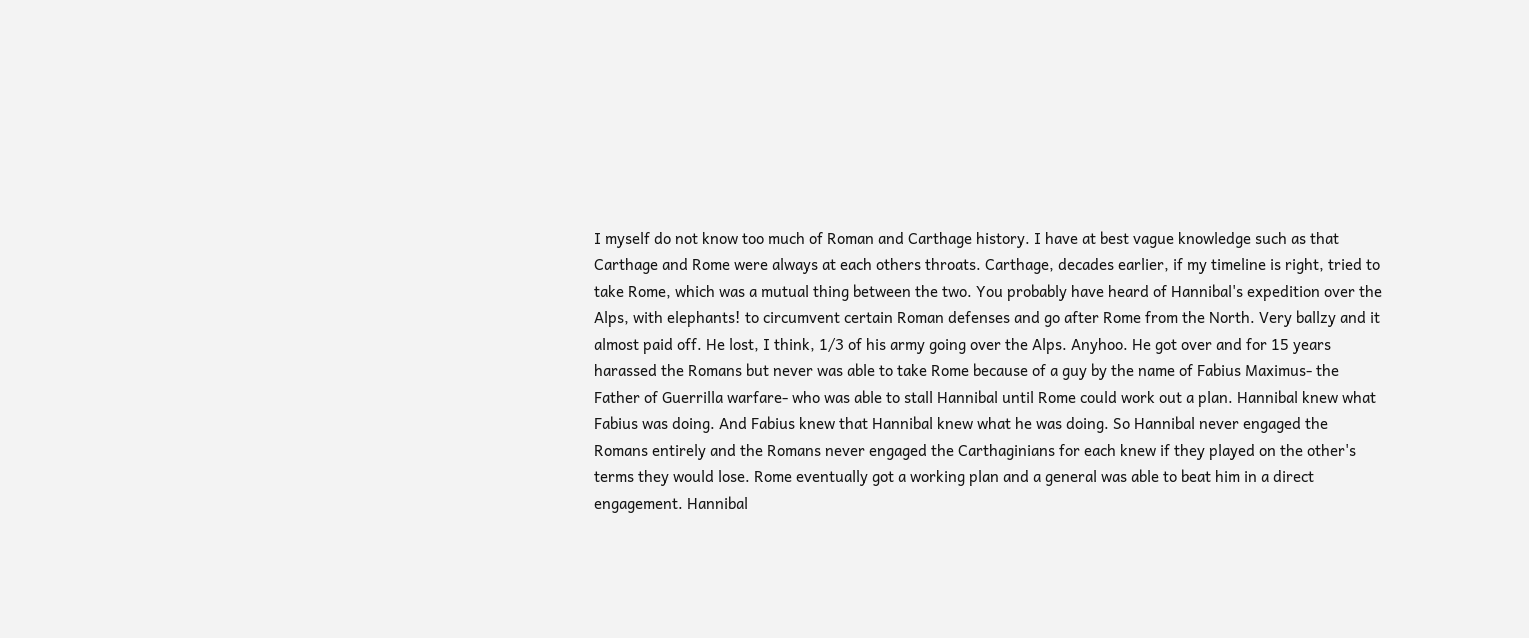I myself do not know too much of Roman and Carthage history. I have at best vague knowledge such as that Carthage and Rome were always at each others throats. Carthage, decades earlier, if my timeline is right, tried to take Rome, which was a mutual thing between the two. You probably have heard of Hannibal's expedition over the Alps, with elephants! to circumvent certain Roman defenses and go after Rome from the North. Very ballzy and it almost paid off. He lost, I think, 1/3 of his army going over the Alps. Anyhoo. He got over and for 15 years harassed the Romans but never was able to take Rome because of a guy by the name of Fabius Maximus- the Father of Guerrilla warfare- who was able to stall Hannibal until Rome could work out a plan. Hannibal knew what Fabius was doing. And Fabius knew that Hannibal knew what he was doing. So Hannibal never engaged the Romans entirely and the Romans never engaged the Carthaginians for each knew if they played on the other's terms they would lose. Rome eventually got a working plan and a general was able to beat him in a direct engagement. Hannibal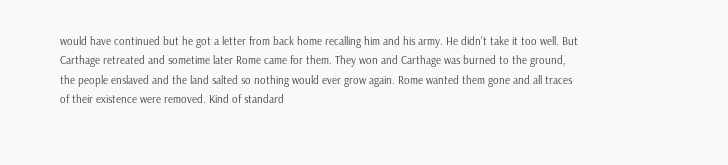would have continued but he got a letter from back home recalling him and his army. He didn't take it too well. But Carthage retreated and sometime later Rome came for them. They won and Carthage was burned to the ground, the people enslaved and the land salted so nothing would ever grow again. Rome wanted them gone and all traces of their existence were removed. Kind of standard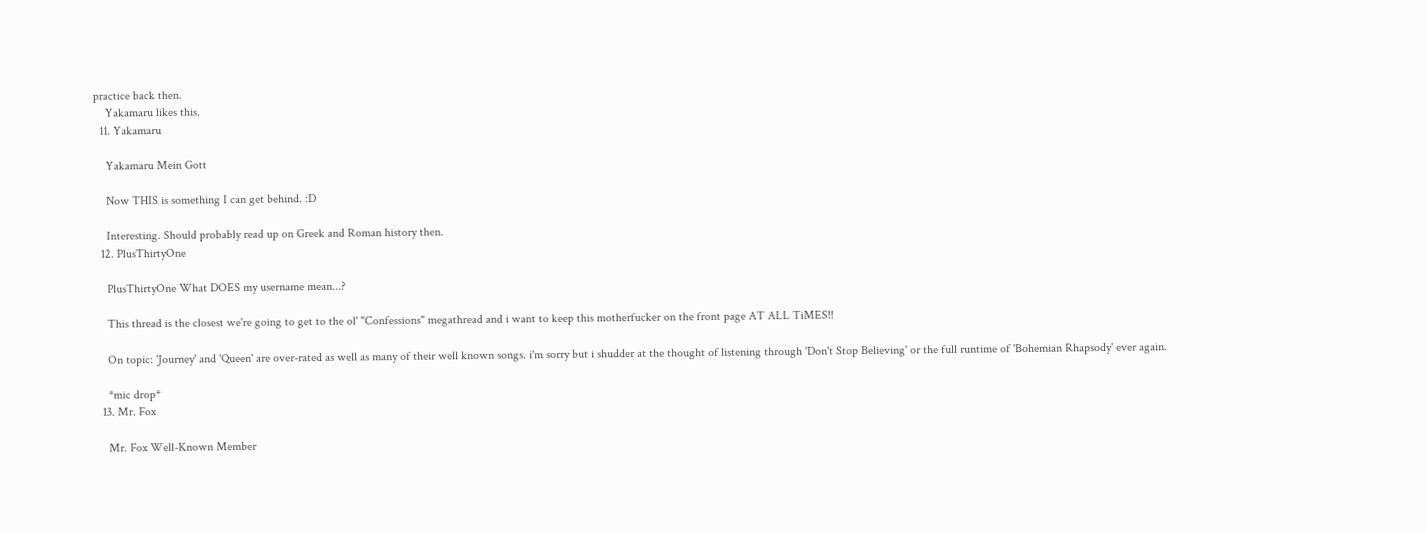practice back then.
    Yakamaru likes this.
  11. Yakamaru

    Yakamaru Mein Gott

    Now THIS is something I can get behind. :D

    Interesting. Should probably read up on Greek and Roman history then.
  12. PlusThirtyOne

    PlusThirtyOne What DOES my username mean...?

    This thread is the closest we're going to get to the ol' "Confessions" megathread and i want to keep this motherfucker on the front page AT ALL TiMES!!

    On topic: 'Journey' and 'Queen' are over-rated as well as many of their well known songs. i'm sorry but i shudder at the thought of listening through 'Don't Stop Believing' or the full runtime of 'Bohemian Rhapsody' ever again.

    *mic drop*
  13. Mr. Fox

    Mr. Fox Well-Known Member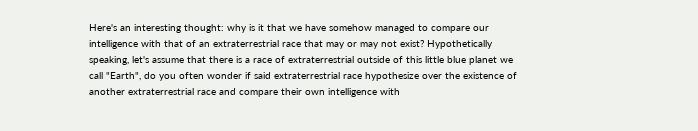Here's an interesting thought: why is it that we have somehow managed to compare our intelligence with that of an extraterrestrial race that may or may not exist? Hypothetically speaking, let's assume that there is a race of extraterrestrial outside of this little blue planet we call "Earth", do you often wonder if said extraterrestrial race hypothesize over the existence of another extraterrestrial race and compare their own intelligence with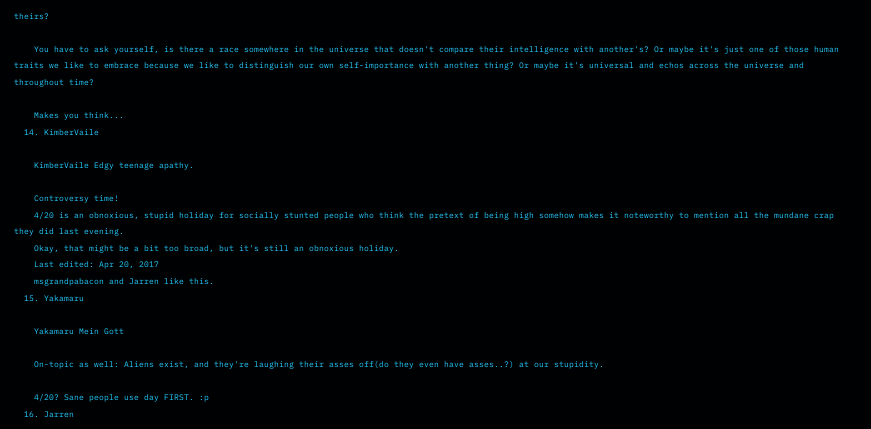theirs?

    You have to ask yourself, is there a race somewhere in the universe that doesn't compare their intelligence with another's? Or maybe it's just one of those human traits we like to embrace because we like to distinguish our own self-importance with another thing? Or maybe it's universal and echos across the universe and throughout time?

    Makes you think...
  14. KimberVaile

    KimberVaile Edgy teenage apathy.

    Controversy time!
    4/20 is an obnoxious, stupid holiday for socially stunted people who think the pretext of being high somehow makes it noteworthy to mention all the mundane crap they did last evening.
    Okay, that might be a bit too broad, but it's still an obnoxious holiday.
    Last edited: Apr 20, 2017
    msgrandpabacon and Jarren like this.
  15. Yakamaru

    Yakamaru Mein Gott

    On-topic as well: Aliens exist, and they're laughing their asses off(do they even have asses..?) at our stupidity.

    4/20? Sane people use day FIRST. :p
  16. Jarren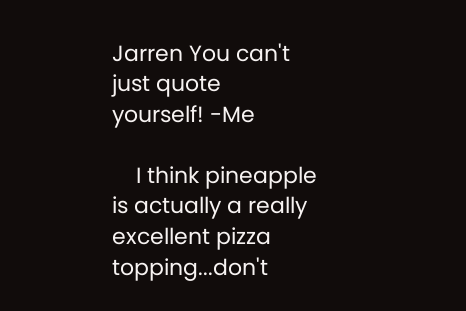Jarren You can't just quote yourself! -Me

    I think pineapple is actually a really excellent pizza topping...don't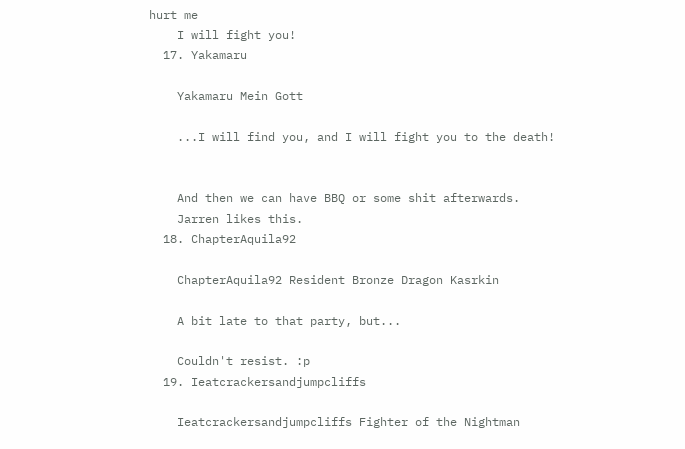hurt me
    I will fight you!
  17. Yakamaru

    Yakamaru Mein Gott

    ...I will find you, and I will fight you to the death!


    And then we can have BBQ or some shit afterwards.
    Jarren likes this.
  18. ChapterAquila92

    ChapterAquila92 Resident Bronze Dragon Kasrkin

    A bit late to that party, but...

    Couldn't resist. :p
  19. Ieatcrackersandjumpcliffs

    Ieatcrackersandjumpcliffs Fighter of the Nightman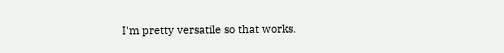I'm pretty versatile so that works.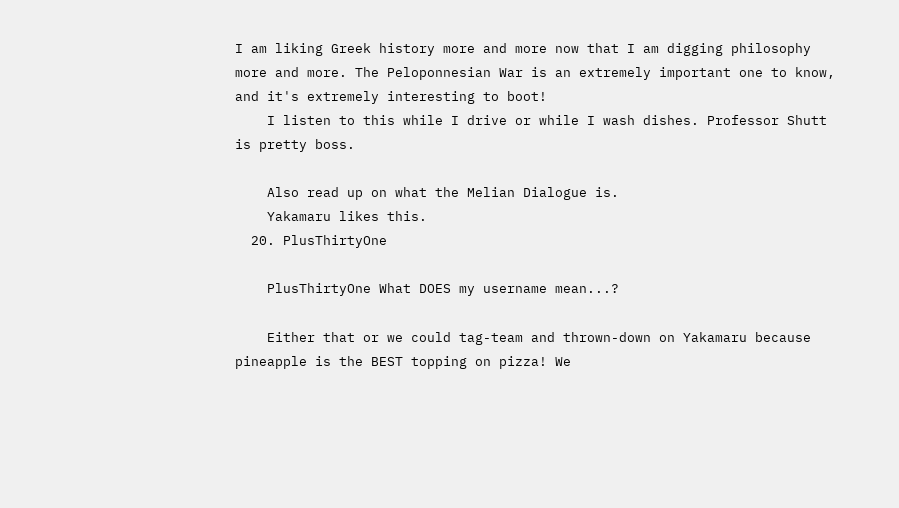I am liking Greek history more and more now that I am digging philosophy more and more. The Peloponnesian War is an extremely important one to know, and it's extremely interesting to boot!
    I listen to this while I drive or while I wash dishes. Professor Shutt is pretty boss.

    Also read up on what the Melian Dialogue is.
    Yakamaru likes this.
  20. PlusThirtyOne

    PlusThirtyOne What DOES my username mean...?

    Either that or we could tag-team and thrown-down on Yakamaru because pineapple is the BEST topping on pizza! We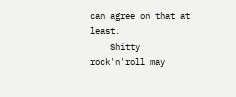can agree on that at least.
    Shitty rock'n'roll may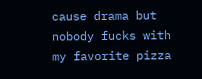cause drama but nobody fucks with my favorite pizza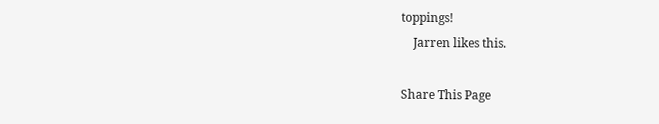toppings!
    Jarren likes this.

Share This Page